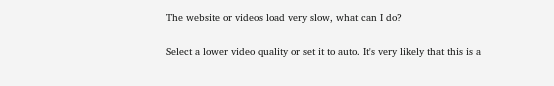The website or videos load very slow, what can I do?

Select a lower video quality or set it to auto. It's very likely that this is a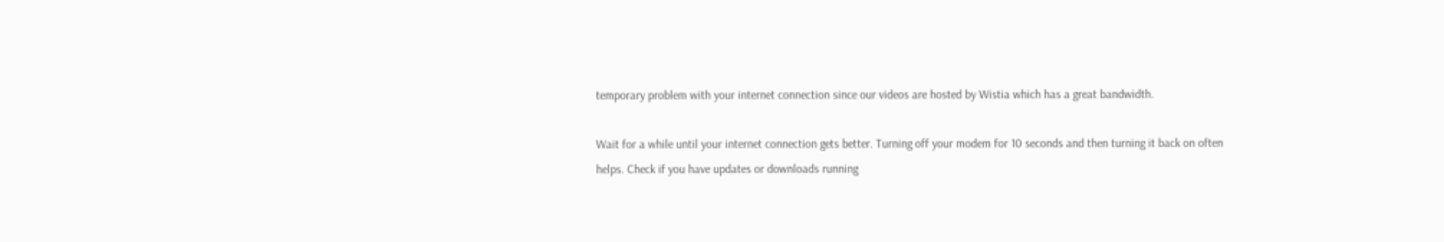temporary problem with your internet connection since our videos are hosted by Wistia which has a great bandwidth.

Wait for a while until your internet connection gets better. Turning off your modem for 10 seconds and then turning it back on often helps. Check if you have updates or downloads running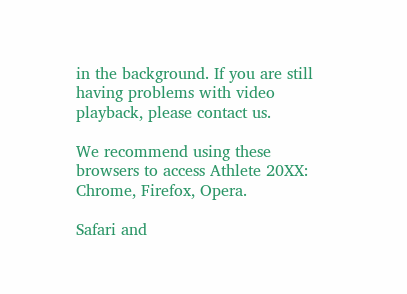in the background. If you are still having problems with video playback, please contact us.

We recommend using these browsers to access Athlete 20XX: Chrome, Firefox, Opera.

Safari and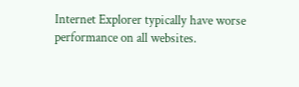Internet Explorer typically have worse performance on all websites.